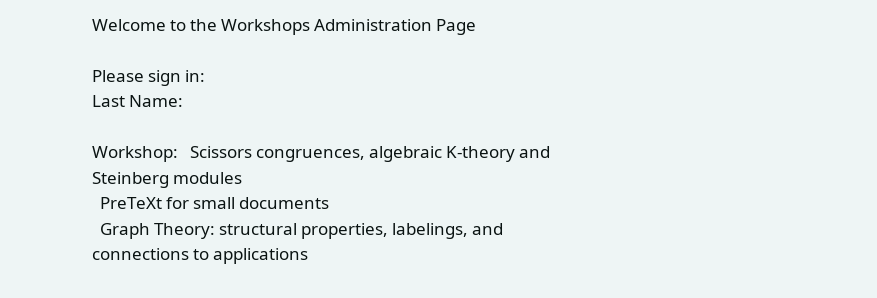Welcome to the Workshops Administration Page

Please sign in:
Last Name:

Workshop:   Scissors congruences, algebraic K-theory and Steinberg modules
  PreTeXt for small documents
  Graph Theory: structural properties, labelings, and connections to applications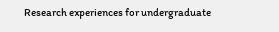Research experiences for undergraduate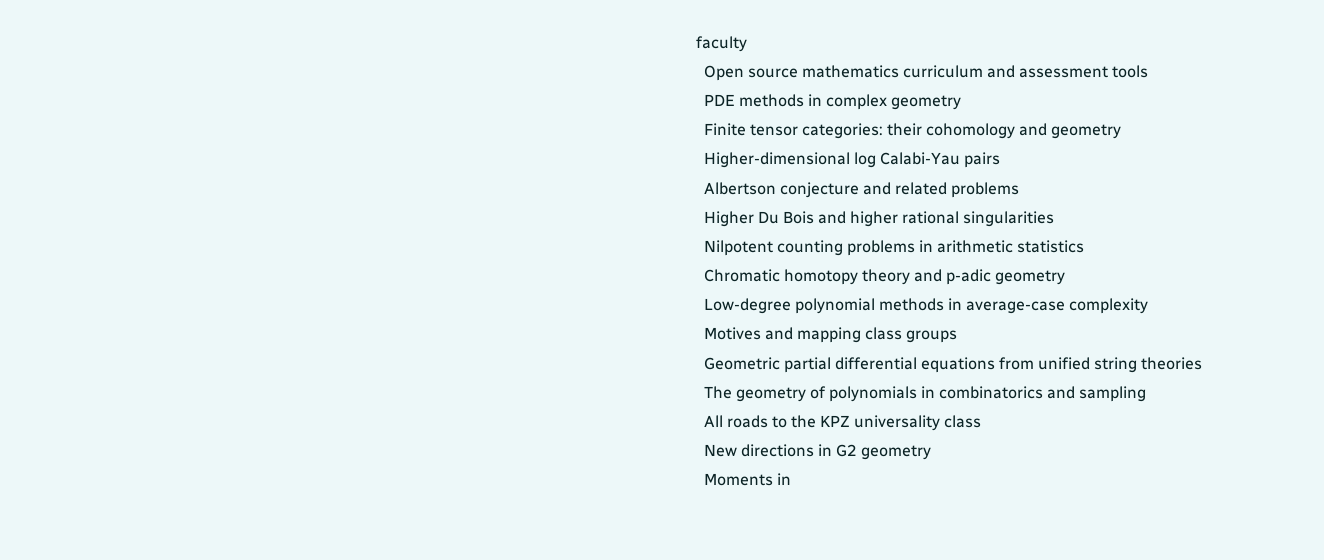faculty
  Open source mathematics curriculum and assessment tools
  PDE methods in complex geometry
  Finite tensor categories: their cohomology and geometry
  Higher-dimensional log Calabi-Yau pairs
  Albertson conjecture and related problems
  Higher Du Bois and higher rational singularities
  Nilpotent counting problems in arithmetic statistics
  Chromatic homotopy theory and p-adic geometry
  Low-degree polynomial methods in average-case complexity
  Motives and mapping class groups
  Geometric partial differential equations from unified string theories
  The geometry of polynomials in combinatorics and sampling
  All roads to the KPZ universality class
  New directions in G2 geometry
  Moments in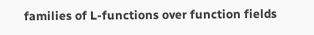families of L-functions over function fields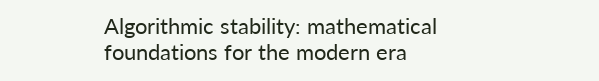Algorithmic stability: mathematical foundations for the modern era